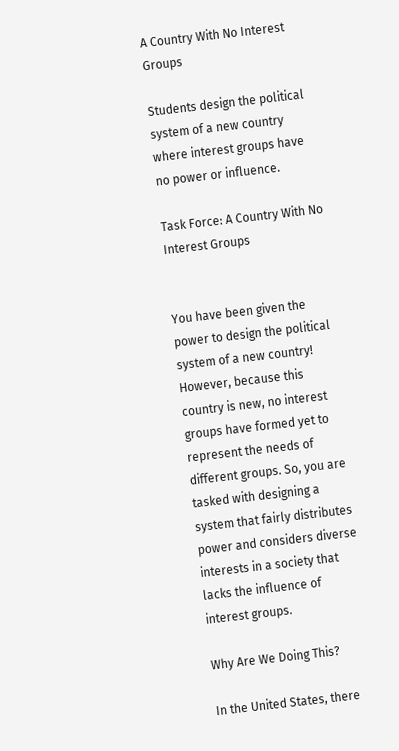A Country With No Interest Groups

Students design the political system of a new country where interest groups have no power or influence.

Task Force: A Country With No Interest Groups


You have been given the power to design the political system of a new country! However, because this country is new, no interest groups have formed yet to represent the needs of different groups. So, you are tasked with designing a system that fairly distributes power and considers diverse interests in a society that lacks the influence of interest groups.

Why Are We Doing This?

In the United States, there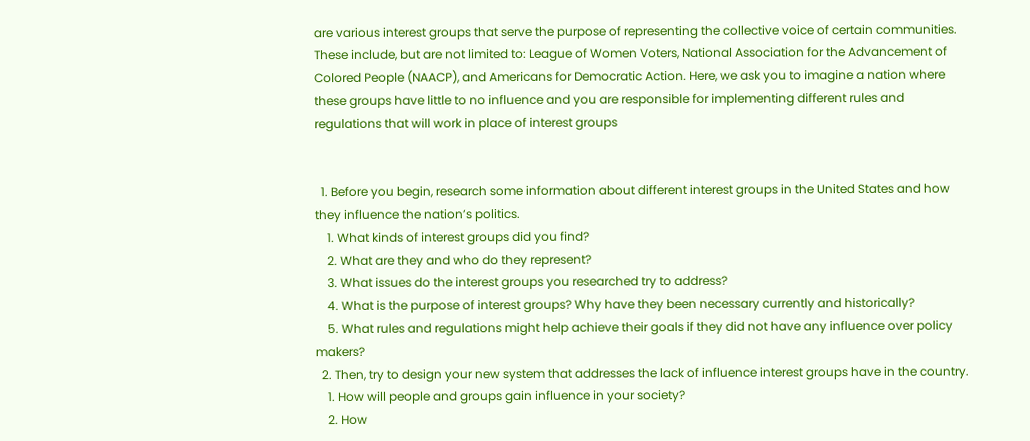are various interest groups that serve the purpose of representing the collective voice of certain communities. These include, but are not limited to: League of Women Voters, National Association for the Advancement of Colored People (NAACP), and Americans for Democratic Action. Here, we ask you to imagine a nation where these groups have little to no influence and you are responsible for implementing different rules and regulations that will work in place of interest groups


  1. Before you begin, research some information about different interest groups in the United States and how they influence the nation’s politics.
    1. What kinds of interest groups did you find?
    2. What are they and who do they represent?
    3. What issues do the interest groups you researched try to address?
    4. What is the purpose of interest groups? Why have they been necessary currently and historically?
    5. What rules and regulations might help achieve their goals if they did not have any influence over policy makers?
  2. Then, try to design your new system that addresses the lack of influence interest groups have in the country.
    1. How will people and groups gain influence in your society?
    2. How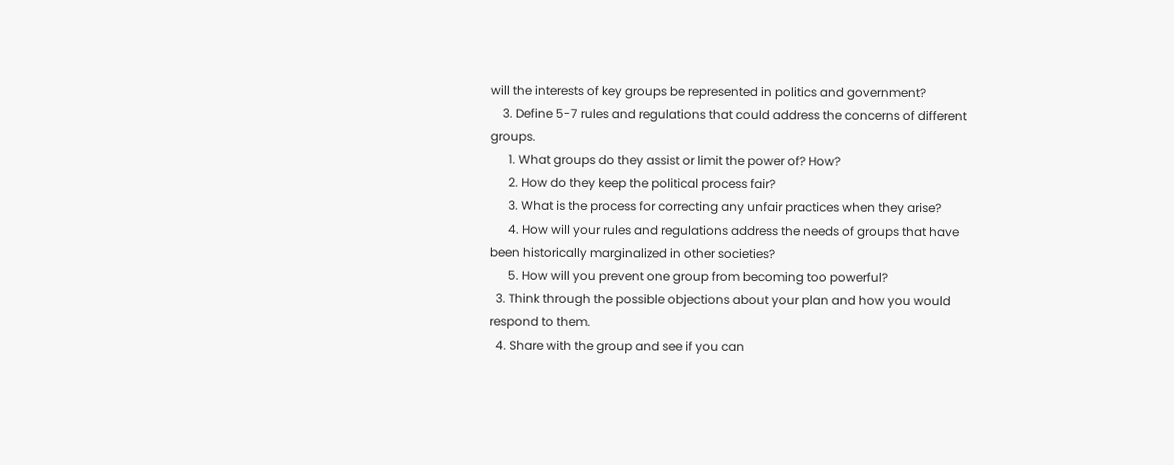will the interests of key groups be represented in politics and government?
    3. Define 5-7 rules and regulations that could address the concerns of different groups.
      1. What groups do they assist or limit the power of? How?
      2. How do they keep the political process fair?
      3. What is the process for correcting any unfair practices when they arise?
      4. How will your rules and regulations address the needs of groups that have been historically marginalized in other societies?
      5. How will you prevent one group from becoming too powerful?
  3. Think through the possible objections about your plan and how you would respond to them.
  4. Share with the group and see if you can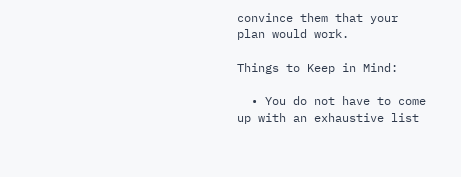convince them that your plan would work.

Things to Keep in Mind:

  • You do not have to come up with an exhaustive list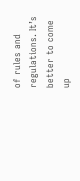of rules and regulations. It’s better to come up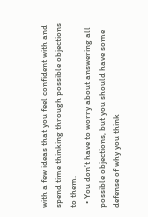with a few ideas that you feel confident with and spend time thinking through possible objections to them.
  • You don’t have to worry about answering all possible objections, but you should have some defense of why you think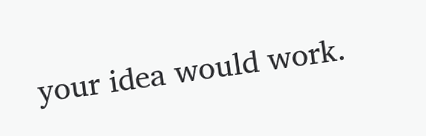your idea would work.